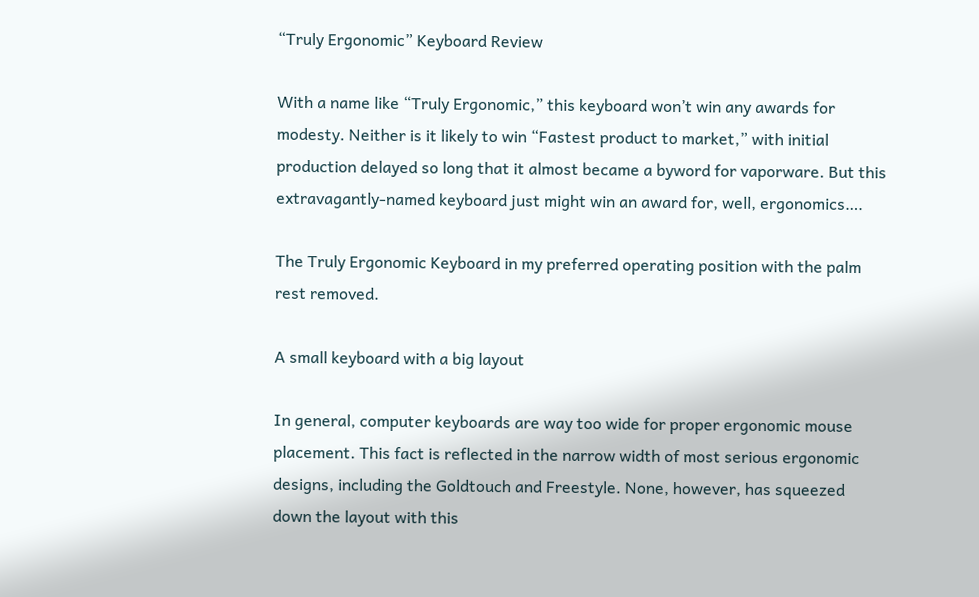“Truly Ergonomic” Keyboard Review

With a name like “Truly Ergonomic,” this keyboard won’t win any awards for modesty. Neither is it likely to win “Fastest product to market,” with initial production delayed so long that it almost became a byword for vaporware. But this extravagantly-named keyboard just might win an award for, well, ergonomics….

The Truly Ergonomic Keyboard in my preferred operating position with the palm rest removed.

A small keyboard with a big layout

In general, computer keyboards are way too wide for proper ergonomic mouse placement. This fact is reflected in the narrow width of most serious ergonomic designs, including the Goldtouch and Freestyle. None, however, has squeezed down the layout with this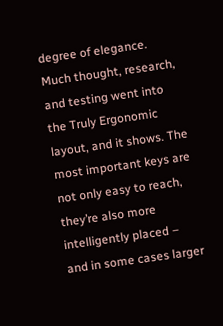degree of elegance. Much thought, research, and testing went into the Truly Ergonomic layout, and it shows. The most important keys are not only easy to reach, they’re also more intelligently placed – and in some cases larger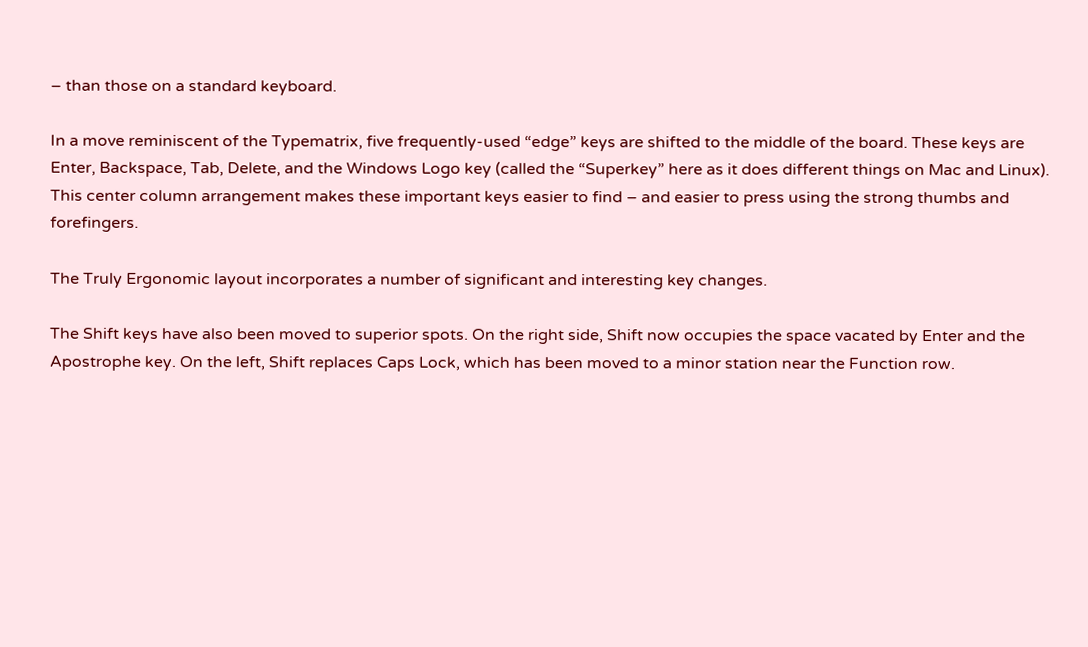– than those on a standard keyboard.

In a move reminiscent of the Typematrix, five frequently-used “edge” keys are shifted to the middle of the board. These keys are Enter, Backspace, Tab, Delete, and the Windows Logo key (called the “Superkey” here as it does different things on Mac and Linux). This center column arrangement makes these important keys easier to find – and easier to press using the strong thumbs and forefingers.

The Truly Ergonomic layout incorporates a number of significant and interesting key changes.

The Shift keys have also been moved to superior spots. On the right side, Shift now occupies the space vacated by Enter and the Apostrophe key. On the left, Shift replaces Caps Lock, which has been moved to a minor station near the Function row.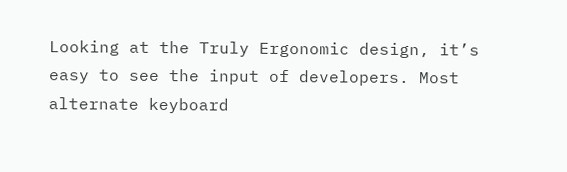Looking at the Truly Ergonomic design, it’s easy to see the input of developers. Most alternate keyboard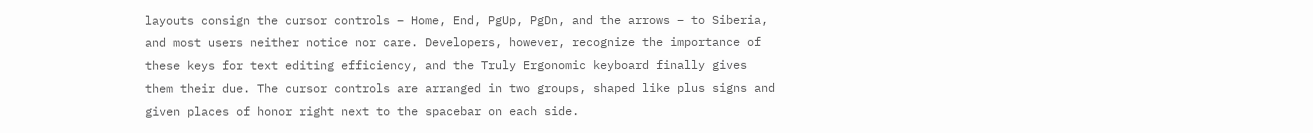layouts consign the cursor controls – Home, End, PgUp, PgDn, and the arrows – to Siberia, and most users neither notice nor care. Developers, however, recognize the importance of these keys for text editing efficiency, and the Truly Ergonomic keyboard finally gives them their due. The cursor controls are arranged in two groups, shaped like plus signs and given places of honor right next to the spacebar on each side.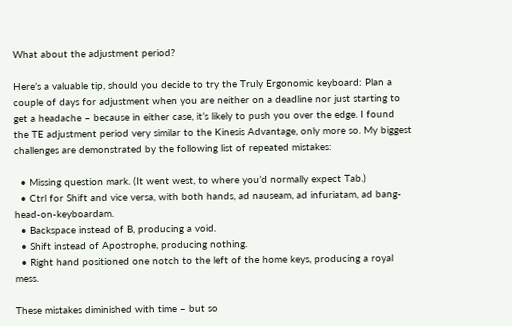What about the adjustment period?

Here’s a valuable tip, should you decide to try the Truly Ergonomic keyboard: Plan a couple of days for adjustment when you are neither on a deadline nor just starting to get a headache – because in either case, it’s likely to push you over the edge. I found the TE adjustment period very similar to the Kinesis Advantage, only more so. My biggest challenges are demonstrated by the following list of repeated mistakes:

  • Missing question mark. (It went west, to where you’d normally expect Tab.)
  • Ctrl for Shift and vice versa, with both hands, ad nauseam, ad infuriatam, ad bang-head-on-keyboardam.
  • Backspace instead of B, producing a void.
  • Shift instead of Apostrophe, producing nothing.
  • Right hand positioned one notch to the left of the home keys, producing a royal mess.

These mistakes diminished with time – but so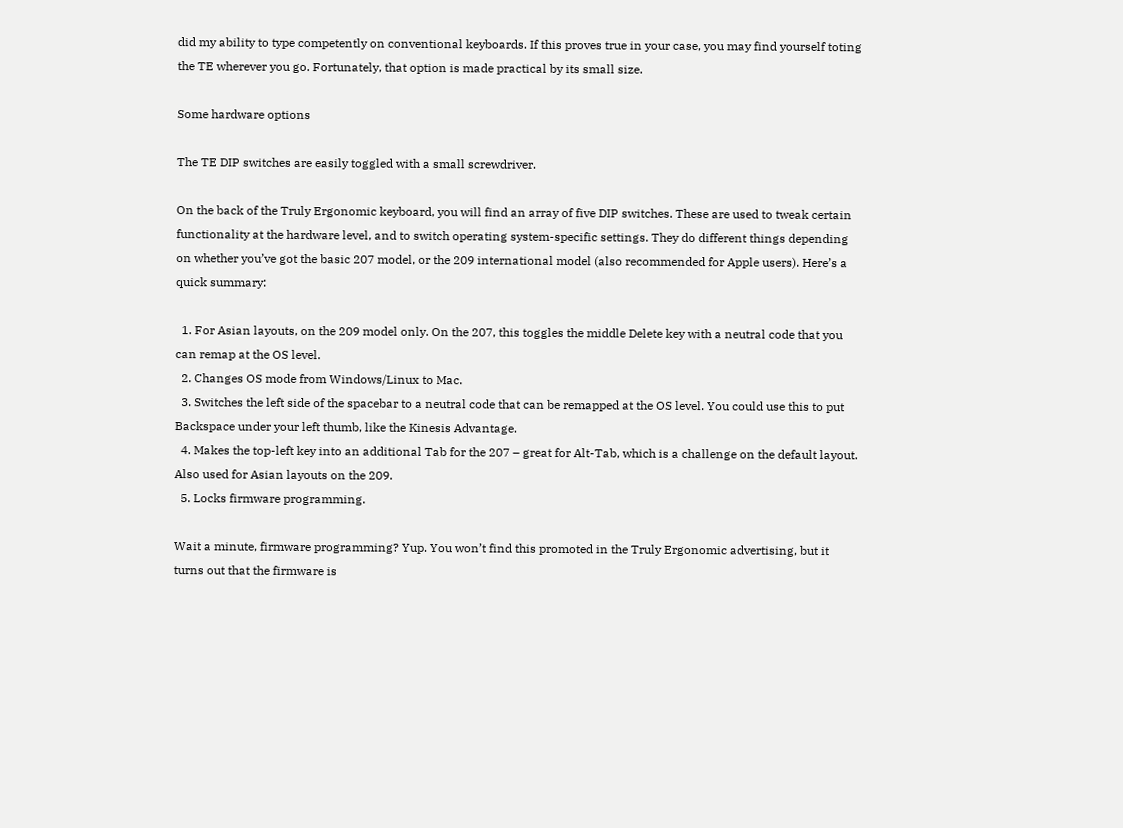did my ability to type competently on conventional keyboards. If this proves true in your case, you may find yourself toting the TE wherever you go. Fortunately, that option is made practical by its small size.

Some hardware options

The TE DIP switches are easily toggled with a small screwdriver.

On the back of the Truly Ergonomic keyboard, you will find an array of five DIP switches. These are used to tweak certain functionality at the hardware level, and to switch operating system-specific settings. They do different things depending on whether you’ve got the basic 207 model, or the 209 international model (also recommended for Apple users). Here’s a quick summary:

  1. For Asian layouts, on the 209 model only. On the 207, this toggles the middle Delete key with a neutral code that you can remap at the OS level.
  2. Changes OS mode from Windows/Linux to Mac.
  3. Switches the left side of the spacebar to a neutral code that can be remapped at the OS level. You could use this to put Backspace under your left thumb, like the Kinesis Advantage.
  4. Makes the top-left key into an additional Tab for the 207 – great for Alt-Tab, which is a challenge on the default layout. Also used for Asian layouts on the 209.
  5. Locks firmware programming.

Wait a minute, firmware programming? Yup. You won’t find this promoted in the Truly Ergonomic advertising, but it turns out that the firmware is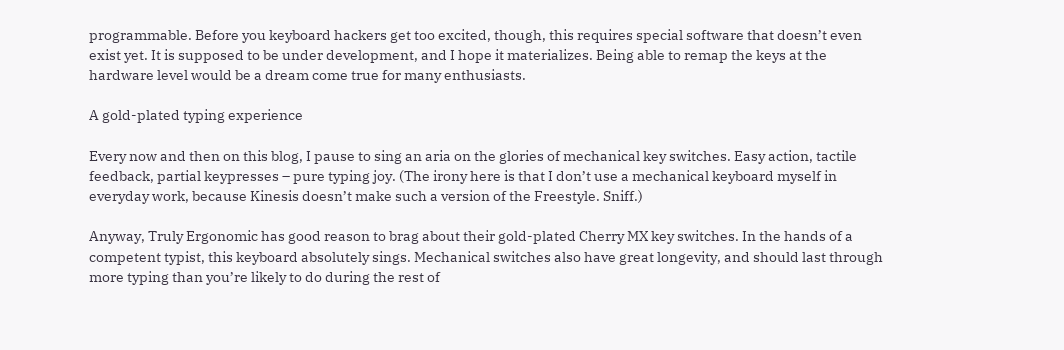programmable. Before you keyboard hackers get too excited, though, this requires special software that doesn’t even exist yet. It is supposed to be under development, and I hope it materializes. Being able to remap the keys at the hardware level would be a dream come true for many enthusiasts.

A gold-plated typing experience

Every now and then on this blog, I pause to sing an aria on the glories of mechanical key switches. Easy action, tactile feedback, partial keypresses – pure typing joy. (The irony here is that I don’t use a mechanical keyboard myself in everyday work, because Kinesis doesn’t make such a version of the Freestyle. Sniff.)

Anyway, Truly Ergonomic has good reason to brag about their gold-plated Cherry MX key switches. In the hands of a competent typist, this keyboard absolutely sings. Mechanical switches also have great longevity, and should last through more typing than you’re likely to do during the rest of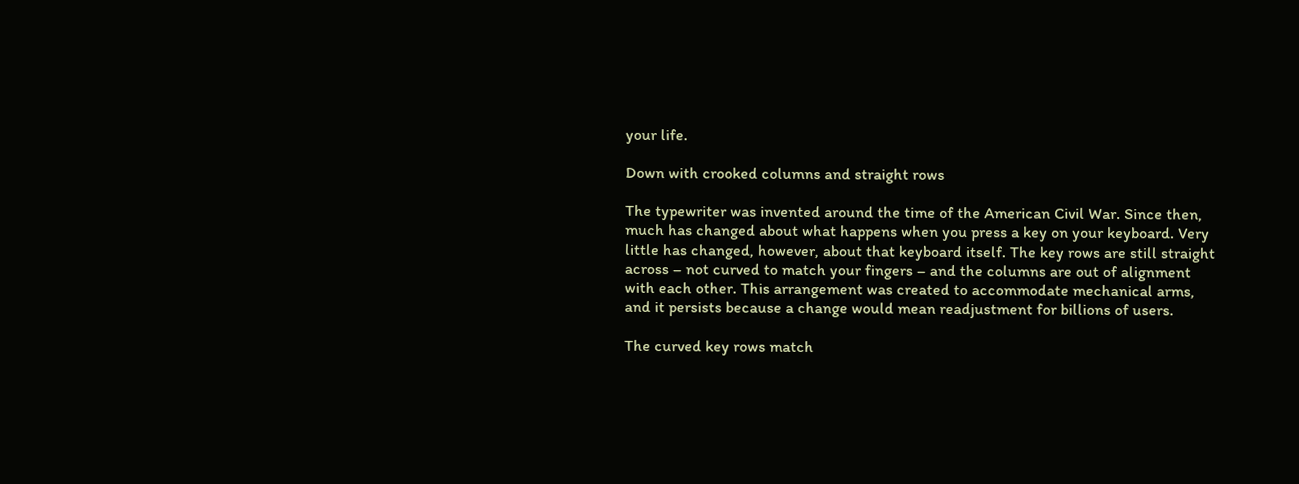your life.

Down with crooked columns and straight rows

The typewriter was invented around the time of the American Civil War. Since then, much has changed about what happens when you press a key on your keyboard. Very little has changed, however, about that keyboard itself. The key rows are still straight across – not curved to match your fingers – and the columns are out of alignment with each other. This arrangement was created to accommodate mechanical arms, and it persists because a change would mean readjustment for billions of users.

The curved key rows match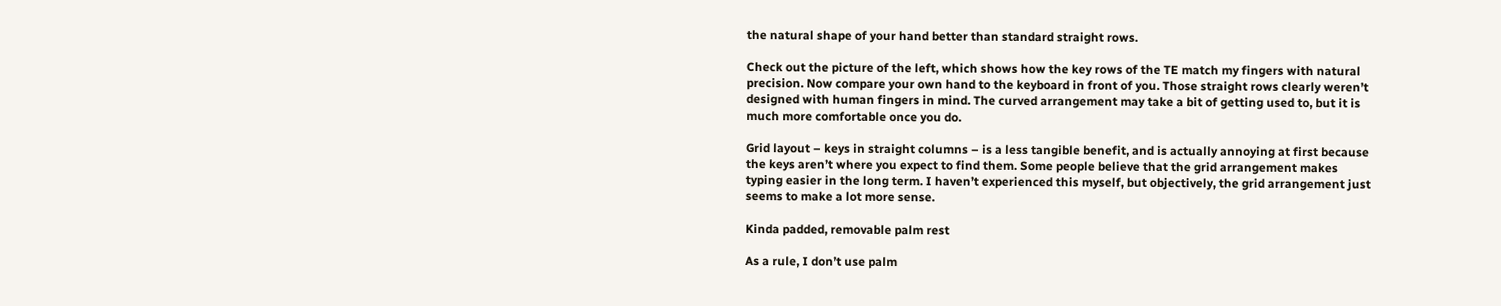the natural shape of your hand better than standard straight rows.

Check out the picture of the left, which shows how the key rows of the TE match my fingers with natural precision. Now compare your own hand to the keyboard in front of you. Those straight rows clearly weren’t designed with human fingers in mind. The curved arrangement may take a bit of getting used to, but it is much more comfortable once you do.

Grid layout – keys in straight columns – is a less tangible benefit, and is actually annoying at first because the keys aren’t where you expect to find them. Some people believe that the grid arrangement makes typing easier in the long term. I haven’t experienced this myself, but objectively, the grid arrangement just seems to make a lot more sense.

Kinda padded, removable palm rest

As a rule, I don’t use palm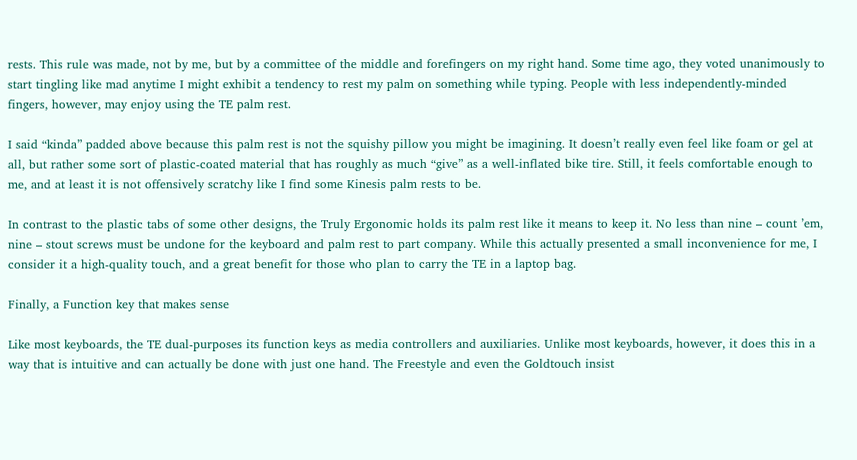rests. This rule was made, not by me, but by a committee of the middle and forefingers on my right hand. Some time ago, they voted unanimously to start tingling like mad anytime I might exhibit a tendency to rest my palm on something while typing. People with less independently-minded fingers, however, may enjoy using the TE palm rest.

I said “kinda” padded above because this palm rest is not the squishy pillow you might be imagining. It doesn’t really even feel like foam or gel at all, but rather some sort of plastic-coated material that has roughly as much “give” as a well-inflated bike tire. Still, it feels comfortable enough to me, and at least it is not offensively scratchy like I find some Kinesis palm rests to be.

In contrast to the plastic tabs of some other designs, the Truly Ergonomic holds its palm rest like it means to keep it. No less than nine – count ’em, nine – stout screws must be undone for the keyboard and palm rest to part company. While this actually presented a small inconvenience for me, I consider it a high-quality touch, and a great benefit for those who plan to carry the TE in a laptop bag.

Finally, a Function key that makes sense

Like most keyboards, the TE dual-purposes its function keys as media controllers and auxiliaries. Unlike most keyboards, however, it does this in a way that is intuitive and can actually be done with just one hand. The Freestyle and even the Goldtouch insist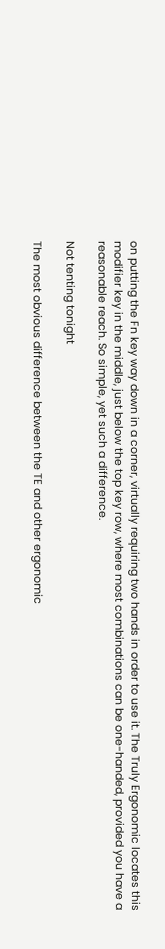on putting the Fn key way down in a corner, virtually requiring two hands in order to use it. The Truly Ergonomic locates this modifier key in the middle, just below the top key row, where most combinations can be one-handed, provided you have a reasonable reach. So simple, yet such a difference.

Not tenting tonight

The most obvious difference between the TE and other ergonomic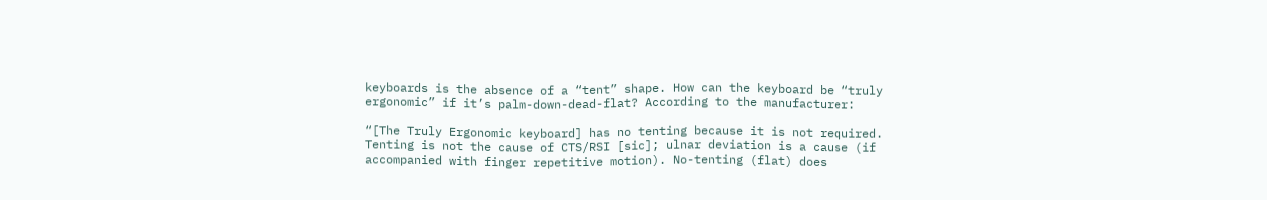keyboards is the absence of a “tent” shape. How can the keyboard be “truly ergonomic” if it’s palm-down-dead-flat? According to the manufacturer:

“[The Truly Ergonomic keyboard] has no tenting because it is not required. Tenting is not the cause of CTS/RSI [sic]; ulnar deviation is a cause (if accompanied with finger repetitive motion). No-tenting (flat) does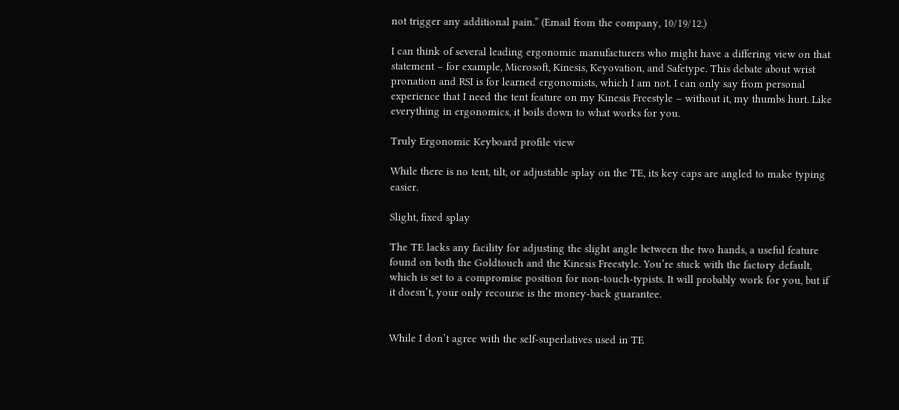not trigger any additional pain.” (Email from the company, 10/19/12.)

I can think of several leading ergonomic manufacturers who might have a differing view on that statement – for example, Microsoft, Kinesis, Keyovation, and Safetype. This debate about wrist pronation and RSI is for learned ergonomists, which I am not. I can only say from personal experience that I need the tent feature on my Kinesis Freestyle – without it, my thumbs hurt. Like everything in ergonomics, it boils down to what works for you.

Truly Ergonomic Keyboard profile view

While there is no tent, tilt, or adjustable splay on the TE, its key caps are angled to make typing easier.

Slight, fixed splay

The TE lacks any facility for adjusting the slight angle between the two hands, a useful feature found on both the Goldtouch and the Kinesis Freestyle. You’re stuck with the factory default, which is set to a compromise position for non-touch-typists. It will probably work for you, but if it doesn’t, your only recourse is the money-back guarantee.


While I don’t agree with the self-superlatives used in TE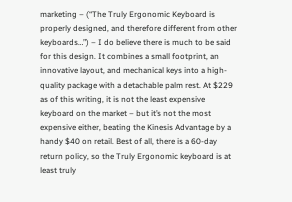marketing – (“The Truly Ergonomic Keyboard is properly designed, and therefore different from other keyboards…”) – I do believe there is much to be said for this design. It combines a small footprint, an innovative layout, and mechanical keys into a high-quality package with a detachable palm rest. At $229 as of this writing, it is not the least expensive keyboard on the market – but it’s not the most expensive either, beating the Kinesis Advantage by a handy $40 on retail. Best of all, there is a 60-day return policy, so the Truly Ergonomic keyboard is at least truly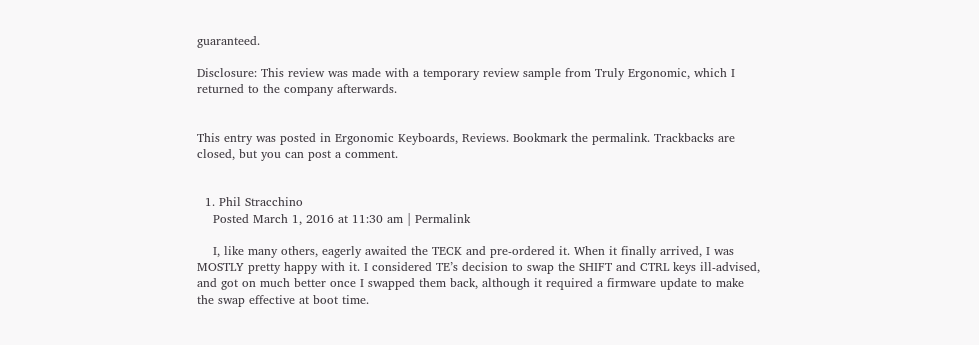guaranteed.

Disclosure: This review was made with a temporary review sample from Truly Ergonomic, which I returned to the company afterwards.


This entry was posted in Ergonomic Keyboards, Reviews. Bookmark the permalink. Trackbacks are closed, but you can post a comment.


  1. Phil Stracchino
    Posted March 1, 2016 at 11:30 am | Permalink

    I, like many others, eagerly awaited the TECK and pre-ordered it. When it finally arrived, I was MOSTLY pretty happy with it. I considered TE’s decision to swap the SHIFT and CTRL keys ill-advised, and got on much better once I swapped them back, although it required a firmware update to make the swap effective at boot time.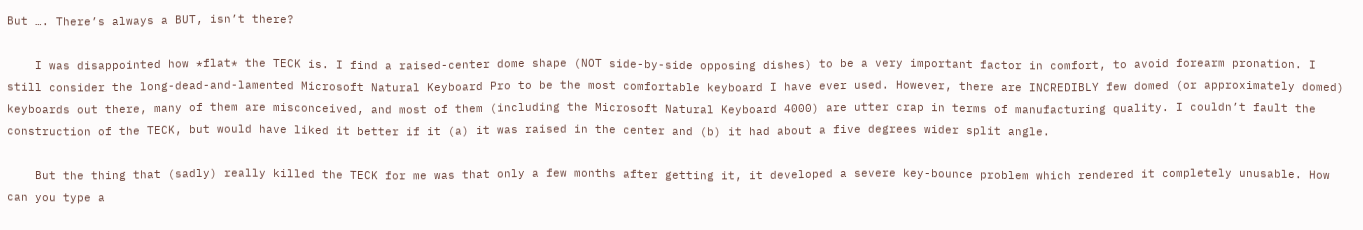But …. There’s always a BUT, isn’t there?

    I was disappointed how *flat* the TECK is. I find a raised-center dome shape (NOT side-by-side opposing dishes) to be a very important factor in comfort, to avoid forearm pronation. I still consider the long-dead-and-lamented Microsoft Natural Keyboard Pro to be the most comfortable keyboard I have ever used. However, there are INCREDIBLY few domed (or approximately domed) keyboards out there, many of them are misconceived, and most of them (including the Microsoft Natural Keyboard 4000) are utter crap in terms of manufacturing quality. I couldn’t fault the construction of the TECK, but would have liked it better if it (a) it was raised in the center and (b) it had about a five degrees wider split angle.

    But the thing that (sadly) really killed the TECK for me was that only a few months after getting it, it developed a severe key-bounce problem which rendered it completely unusable. How can you type a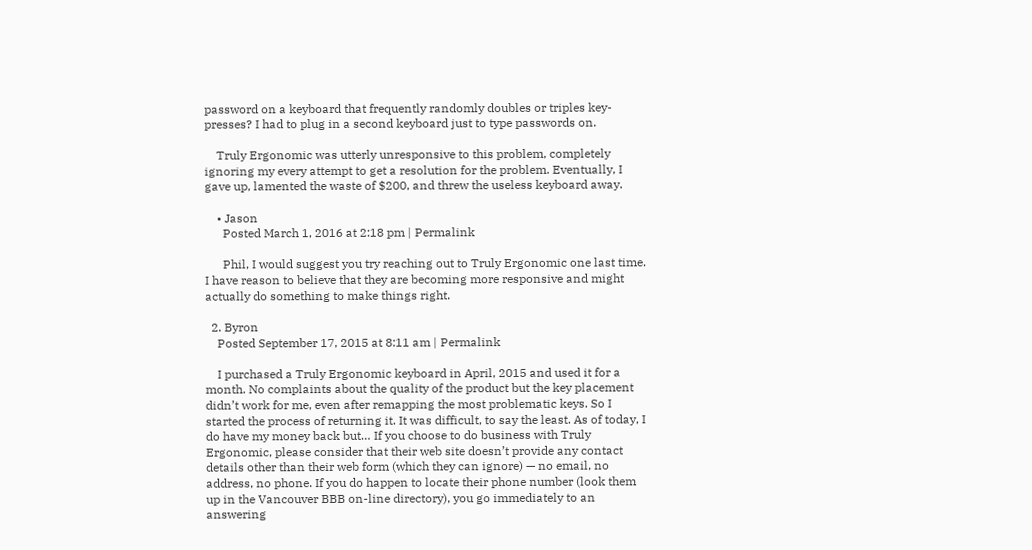password on a keyboard that frequently randomly doubles or triples key-presses? I had to plug in a second keyboard just to type passwords on.

    Truly Ergonomic was utterly unresponsive to this problem, completely ignoring my every attempt to get a resolution for the problem. Eventually, I gave up, lamented the waste of $200, and threw the useless keyboard away.

    • Jason
      Posted March 1, 2016 at 2:18 pm | Permalink

      Phil, I would suggest you try reaching out to Truly Ergonomic one last time. I have reason to believe that they are becoming more responsive and might actually do something to make things right.

  2. Byron
    Posted September 17, 2015 at 8:11 am | Permalink

    I purchased a Truly Ergonomic keyboard in April, 2015 and used it for a month. No complaints about the quality of the product but the key placement didn’t work for me, even after remapping the most problematic keys. So I started the process of returning it. It was difficult, to say the least. As of today, I do have my money back but… If you choose to do business with Truly Ergonomic, please consider that their web site doesn’t provide any contact details other than their web form (which they can ignore) — no email, no address, no phone. If you do happen to locate their phone number (look them up in the Vancouver BBB on-line directory), you go immediately to an answering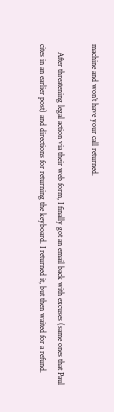machine and won’t have your call returned.

    After threatening legal action via their web form, I finally got an email back with excuses (same ones that Paul cites in an earlier post) and directions for returning the keyboard. I returned it, but then waited for a refund.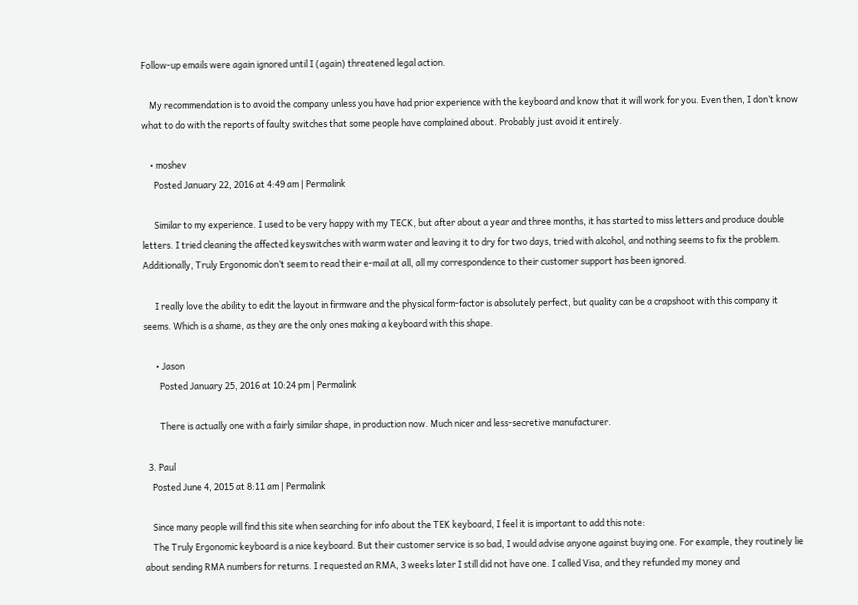Follow-up emails were again ignored until I (again) threatened legal action.

    My recommendation is to avoid the company unless you have had prior experience with the keyboard and know that it will work for you. Even then, I don’t know what to do with the reports of faulty switches that some people have complained about. Probably just avoid it entirely.

    • moshev
      Posted January 22, 2016 at 4:49 am | Permalink

      Similar to my experience. I used to be very happy with my TECK, but after about a year and three months, it has started to miss letters and produce double letters. I tried cleaning the affected keyswitches with warm water and leaving it to dry for two days, tried with alcohol, and nothing seems to fix the problem. Additionally, Truly Ergonomic don’t seem to read their e-mail at all, all my correspondence to their customer support has been ignored.

      I really love the ability to edit the layout in firmware and the physical form-factor is absolutely perfect, but quality can be a crapshoot with this company it seems. Which is a shame, as they are the only ones making a keyboard with this shape.

      • Jason
        Posted January 25, 2016 at 10:24 pm | Permalink

        There is actually one with a fairly similar shape, in production now. Much nicer and less-secretive manufacturer.

  3. Paul
    Posted June 4, 2015 at 8:11 am | Permalink

    Since many people will find this site when searching for info about the TEK keyboard, I feel it is important to add this note:
    The Truly Ergonomic keyboard is a nice keyboard. But their customer service is so bad, I would advise anyone against buying one. For example, they routinely lie about sending RMA numbers for returns. I requested an RMA, 3 weeks later I still did not have one. I called Visa, and they refunded my money and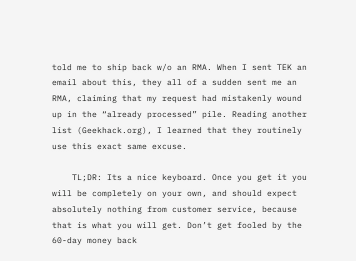told me to ship back w/o an RMA. When I sent TEK an email about this, they all of a sudden sent me an RMA, claiming that my request had mistakenly wound up in the “already processed” pile. Reading another list (Geekhack.org), I learned that they routinely use this exact same excuse.

    TL;DR: Its a nice keyboard. Once you get it you will be completely on your own, and should expect absolutely nothing from customer service, because that is what you will get. Don’t get fooled by the 60-day money back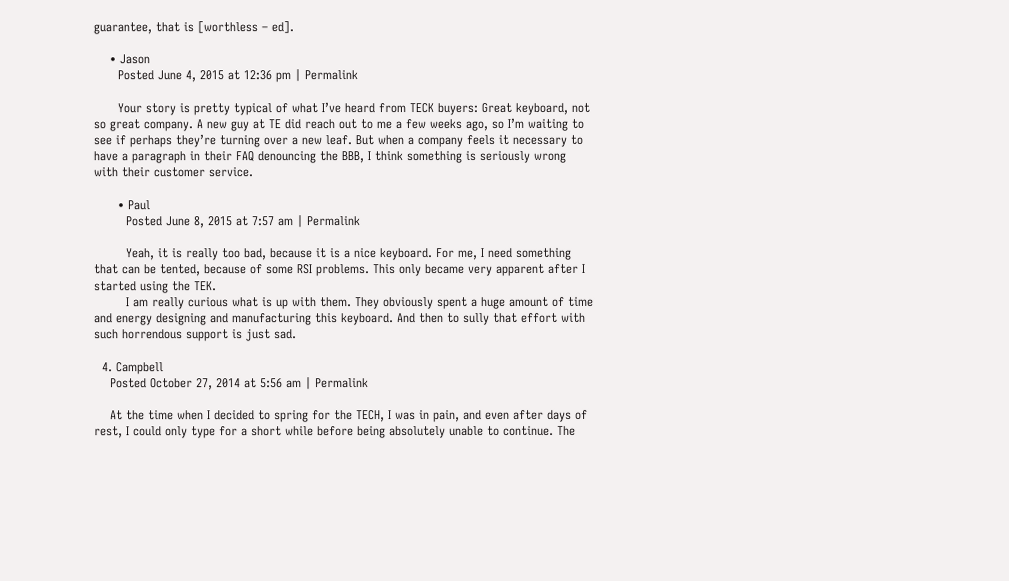guarantee, that is [worthless – ed].

    • Jason
      Posted June 4, 2015 at 12:36 pm | Permalink

      Your story is pretty typical of what I’ve heard from TECK buyers: Great keyboard, not so great company. A new guy at TE did reach out to me a few weeks ago, so I’m waiting to see if perhaps they’re turning over a new leaf. But when a company feels it necessary to have a paragraph in their FAQ denouncing the BBB, I think something is seriously wrong with their customer service.

      • Paul
        Posted June 8, 2015 at 7:57 am | Permalink

        Yeah, it is really too bad, because it is a nice keyboard. For me, I need something that can be tented, because of some RSI problems. This only became very apparent after I started using the TEK.
        I am really curious what is up with them. They obviously spent a huge amount of time and energy designing and manufacturing this keyboard. And then to sully that effort with such horrendous support is just sad.

  4. Campbell
    Posted October 27, 2014 at 5:56 am | Permalink

    At the time when I decided to spring for the TECH, I was in pain, and even after days of rest, I could only type for a short while before being absolutely unable to continue. The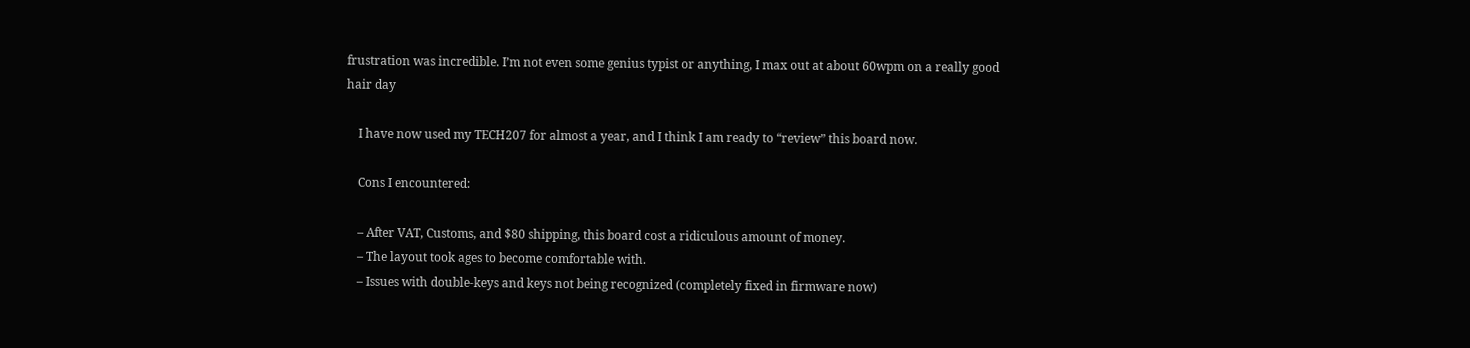frustration was incredible. I’m not even some genius typist or anything, I max out at about 60wpm on a really good hair day

    I have now used my TECH207 for almost a year, and I think I am ready to “review” this board now.

    Cons I encountered:

    – After VAT, Customs, and $80 shipping, this board cost a ridiculous amount of money.
    – The layout took ages to become comfortable with.
    – Issues with double-keys and keys not being recognized (completely fixed in firmware now)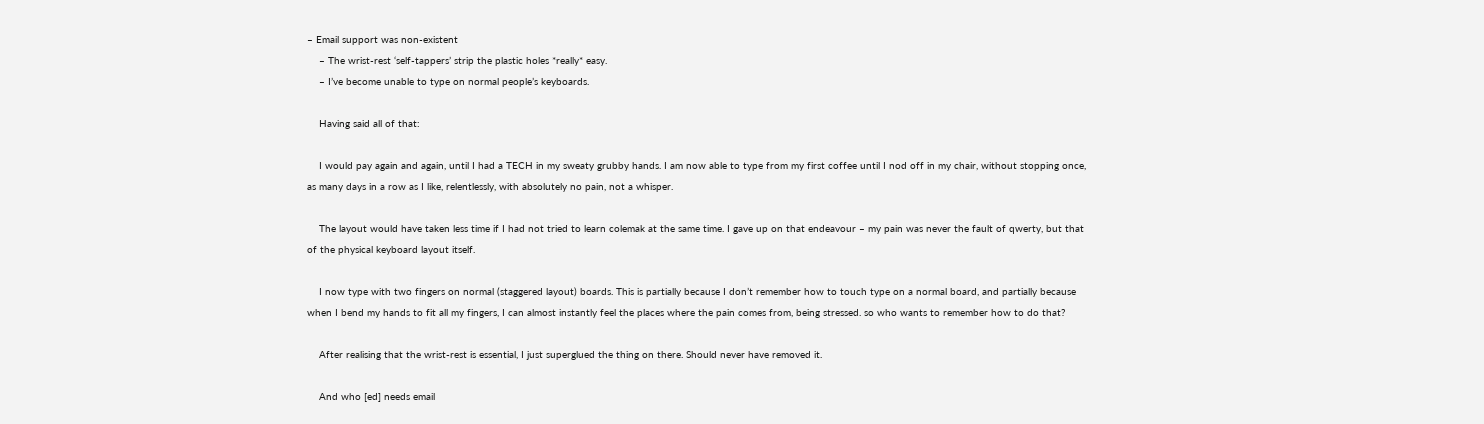– Email support was non-existent
    – The wrist-rest ‘self-tappers’ strip the plastic holes *really* easy.
    – I’ve become unable to type on normal people’s keyboards.

    Having said all of that:

    I would pay again and again, until I had a TECH in my sweaty grubby hands. I am now able to type from my first coffee until I nod off in my chair, without stopping once, as many days in a row as I like, relentlessly, with absolutely no pain, not a whisper.

    The layout would have taken less time if I had not tried to learn colemak at the same time. I gave up on that endeavour – my pain was never the fault of qwerty, but that of the physical keyboard layout itself.

    I now type with two fingers on normal (staggered layout) boards. This is partially because I don’t remember how to touch type on a normal board, and partially because when I bend my hands to fit all my fingers, I can almost instantly feel the places where the pain comes from, being stressed. so who wants to remember how to do that?

    After realising that the wrist-rest is essential, I just superglued the thing on there. Should never have removed it.

    And who [ed] needs email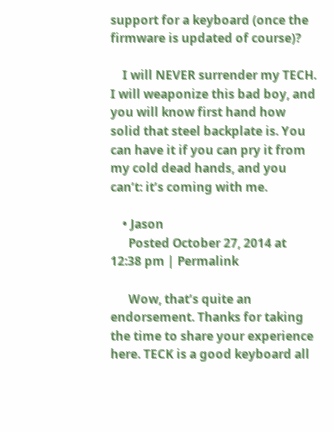support for a keyboard (once the firmware is updated of course)?

    I will NEVER surrender my TECH. I will weaponize this bad boy, and you will know first hand how solid that steel backplate is. You can have it if you can pry it from my cold dead hands, and you can’t: it’s coming with me.

    • Jason
      Posted October 27, 2014 at 12:38 pm | Permalink

      Wow, that’s quite an endorsement. Thanks for taking the time to share your experience here. TECK is a good keyboard all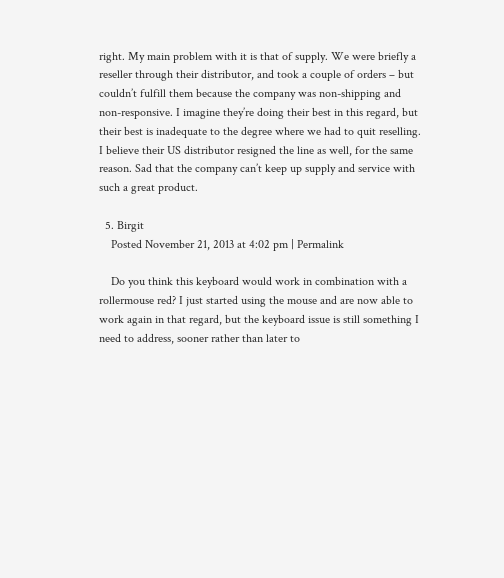right. My main problem with it is that of supply. We were briefly a reseller through their distributor, and took a couple of orders – but couldn’t fulfill them because the company was non-shipping and non-responsive. I imagine they’re doing their best in this regard, but their best is inadequate to the degree where we had to quit reselling. I believe their US distributor resigned the line as well, for the same reason. Sad that the company can’t keep up supply and service with such a great product.

  5. Birgit
    Posted November 21, 2013 at 4:02 pm | Permalink

    Do you think this keyboard would work in combination with a rollermouse red? I just started using the mouse and are now able to work again in that regard, but the keyboard issue is still something I need to address, sooner rather than later to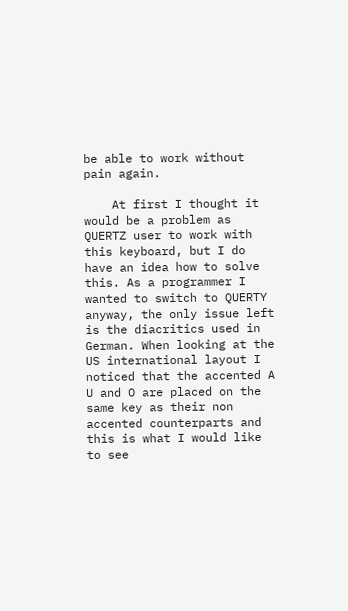be able to work without pain again.

    At first I thought it would be a problem as QUERTZ user to work with this keyboard, but I do have an idea how to solve this. As a programmer I wanted to switch to QUERTY anyway, the only issue left is the diacritics used in German. When looking at the US international layout I noticed that the accented A U and O are placed on the same key as their non accented counterparts and this is what I would like to see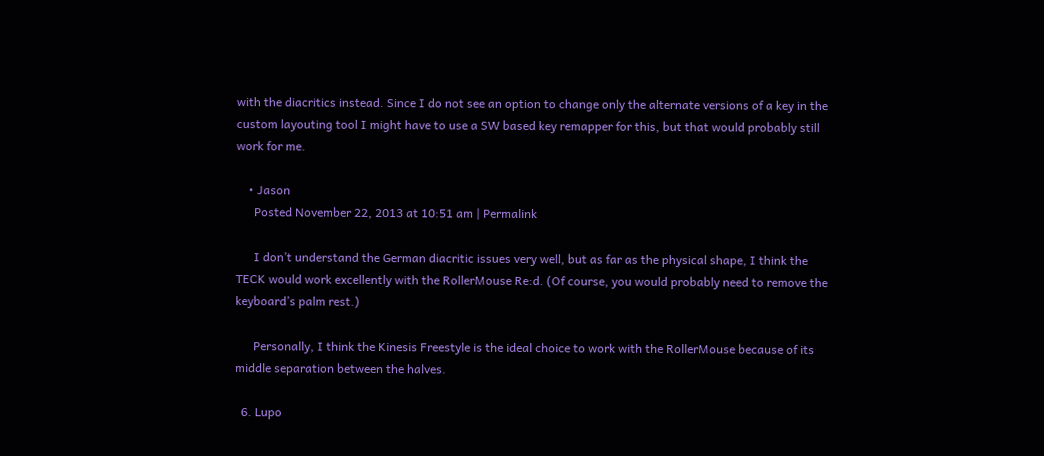with the diacritics instead. Since I do not see an option to change only the alternate versions of a key in the custom layouting tool I might have to use a SW based key remapper for this, but that would probably still work for me.

    • Jason
      Posted November 22, 2013 at 10:51 am | Permalink

      I don’t understand the German diacritic issues very well, but as far as the physical shape, I think the TECK would work excellently with the RollerMouse Re:d. (Of course, you would probably need to remove the keyboard’s palm rest.)

      Personally, I think the Kinesis Freestyle is the ideal choice to work with the RollerMouse because of its middle separation between the halves.

  6. Lupo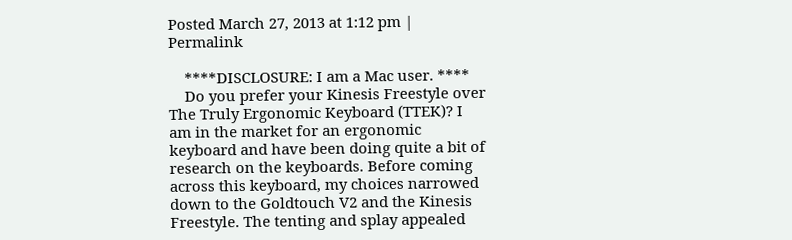Posted March 27, 2013 at 1:12 pm | Permalink

    ****DISCLOSURE: I am a Mac user. ****
    Do you prefer your Kinesis Freestyle over The Truly Ergonomic Keyboard (TTEK)? I am in the market for an ergonomic keyboard and have been doing quite a bit of research on the keyboards. Before coming across this keyboard, my choices narrowed down to the Goldtouch V2 and the Kinesis Freestyle. The tenting and splay appealed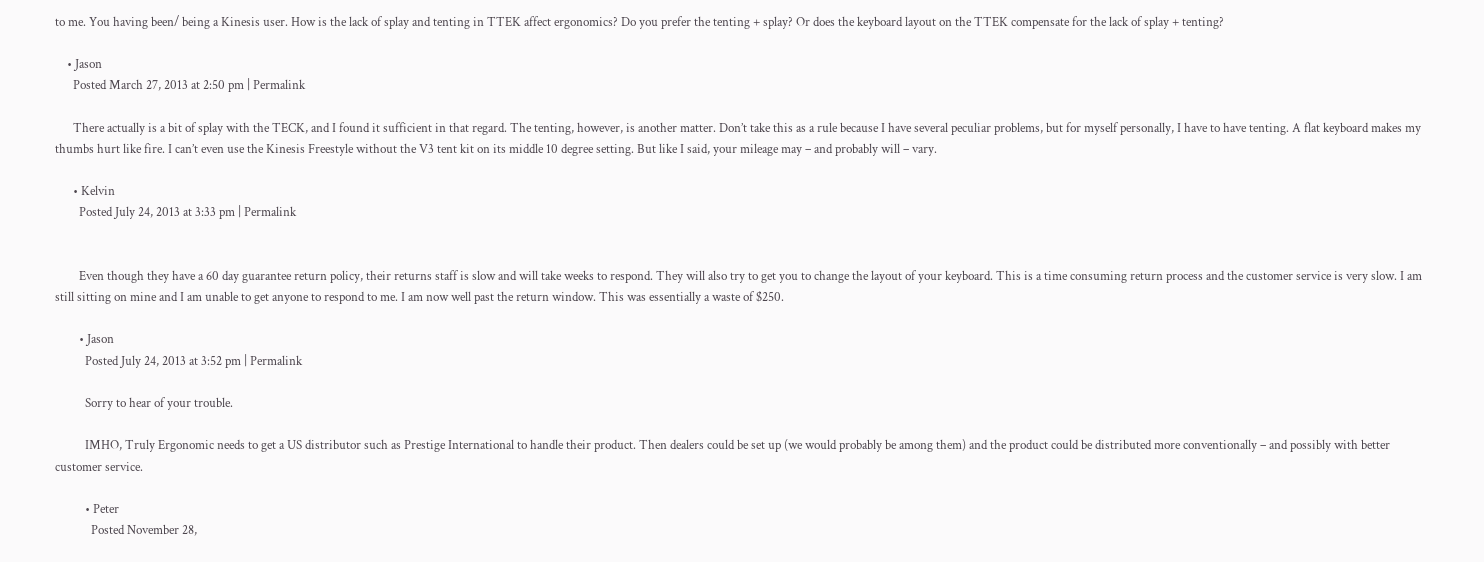to me. You having been/ being a Kinesis user. How is the lack of splay and tenting in TTEK affect ergonomics? Do you prefer the tenting + splay? Or does the keyboard layout on the TTEK compensate for the lack of splay + tenting?

    • Jason
      Posted March 27, 2013 at 2:50 pm | Permalink

      There actually is a bit of splay with the TECK, and I found it sufficient in that regard. The tenting, however, is another matter. Don’t take this as a rule because I have several peculiar problems, but for myself personally, I have to have tenting. A flat keyboard makes my thumbs hurt like fire. I can’t even use the Kinesis Freestyle without the V3 tent kit on its middle 10 degree setting. But like I said, your mileage may – and probably will – vary.

      • Kelvin
        Posted July 24, 2013 at 3:33 pm | Permalink


        Even though they have a 60 day guarantee return policy, their returns staff is slow and will take weeks to respond. They will also try to get you to change the layout of your keyboard. This is a time consuming return process and the customer service is very slow. I am still sitting on mine and I am unable to get anyone to respond to me. I am now well past the return window. This was essentially a waste of $250.

        • Jason
          Posted July 24, 2013 at 3:52 pm | Permalink

          Sorry to hear of your trouble.

          IMHO, Truly Ergonomic needs to get a US distributor such as Prestige International to handle their product. Then dealers could be set up (we would probably be among them) and the product could be distributed more conventionally – and possibly with better customer service.

          • Peter
            Posted November 28,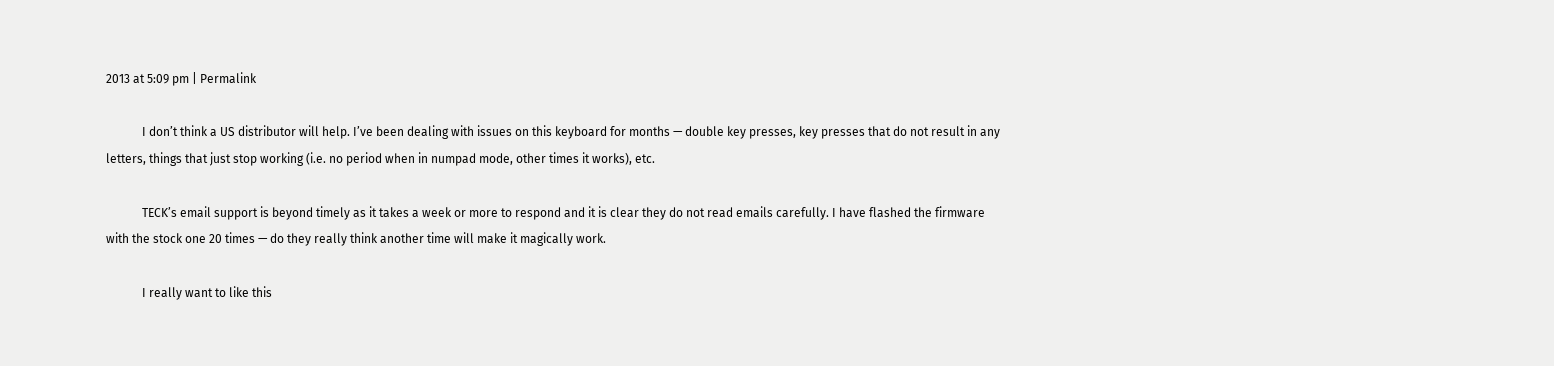2013 at 5:09 pm | Permalink

            I don’t think a US distributor will help. I’ve been dealing with issues on this keyboard for months — double key presses, key presses that do not result in any letters, things that just stop working (i.e. no period when in numpad mode, other times it works), etc.

            TECK’s email support is beyond timely as it takes a week or more to respond and it is clear they do not read emails carefully. I have flashed the firmware with the stock one 20 times — do they really think another time will make it magically work.

            I really want to like this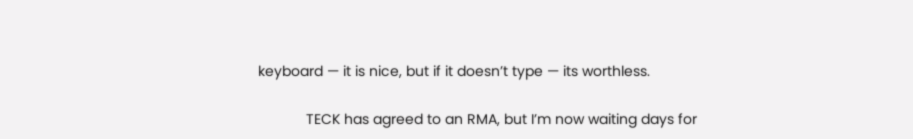keyboard — it is nice, but if it doesn’t type — its worthless.

            TECK has agreed to an RMA, but I’m now waiting days for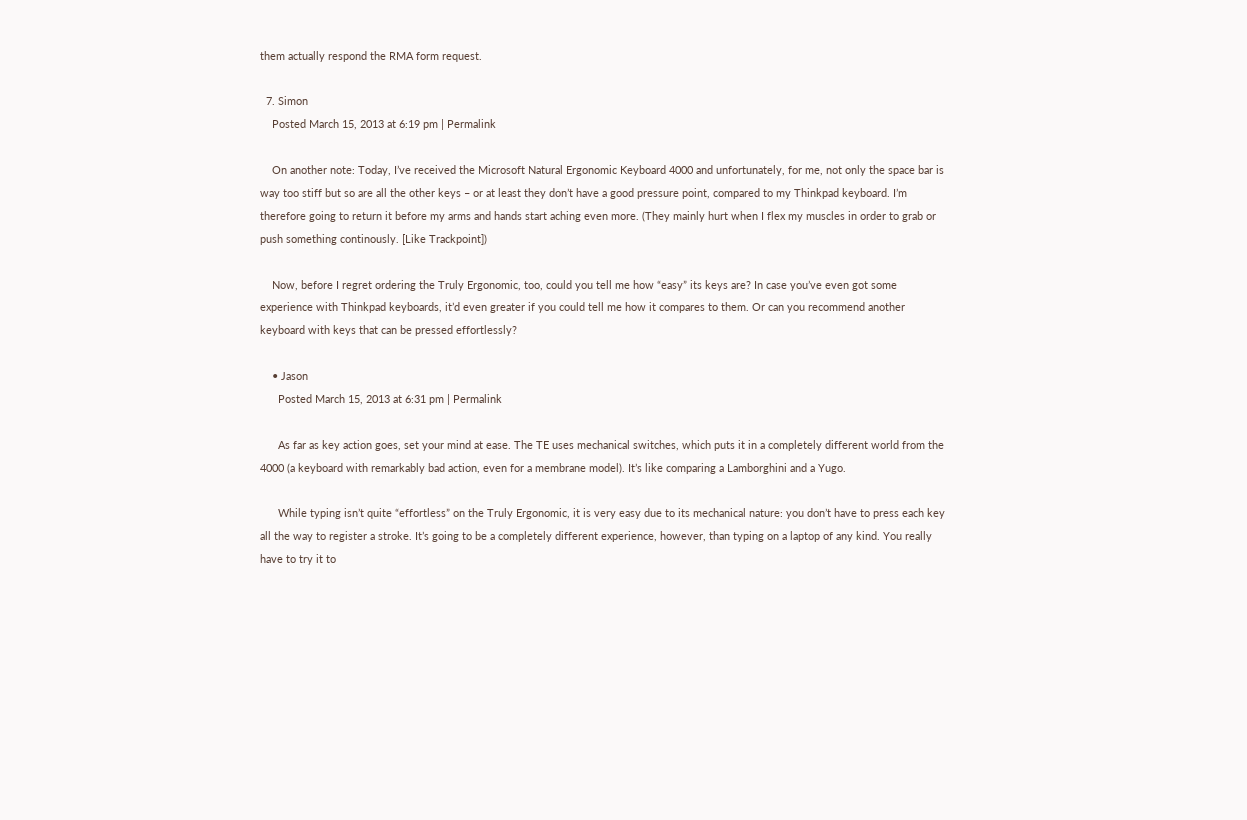them actually respond the RMA form request.

  7. Simon
    Posted March 15, 2013 at 6:19 pm | Permalink

    On another note: Today, I’ve received the Microsoft Natural Ergonomic Keyboard 4000 and unfortunately, for me, not only the space bar is way too stiff but so are all the other keys – or at least they don’t have a good pressure point, compared to my Thinkpad keyboard. I’m therefore going to return it before my arms and hands start aching even more. (They mainly hurt when I flex my muscles in order to grab or push something continously. [Like Trackpoint])

    Now, before I regret ordering the Truly Ergonomic, too, could you tell me how “easy” its keys are? In case you’ve even got some experience with Thinkpad keyboards, it’d even greater if you could tell me how it compares to them. Or can you recommend another keyboard with keys that can be pressed effortlessly?

    • Jason
      Posted March 15, 2013 at 6:31 pm | Permalink

      As far as key action goes, set your mind at ease. The TE uses mechanical switches, which puts it in a completely different world from the 4000 (a keyboard with remarkably bad action, even for a membrane model). It’s like comparing a Lamborghini and a Yugo.

      While typing isn’t quite “effortless” on the Truly Ergonomic, it is very easy due to its mechanical nature: you don’t have to press each key all the way to register a stroke. It’s going to be a completely different experience, however, than typing on a laptop of any kind. You really have to try it to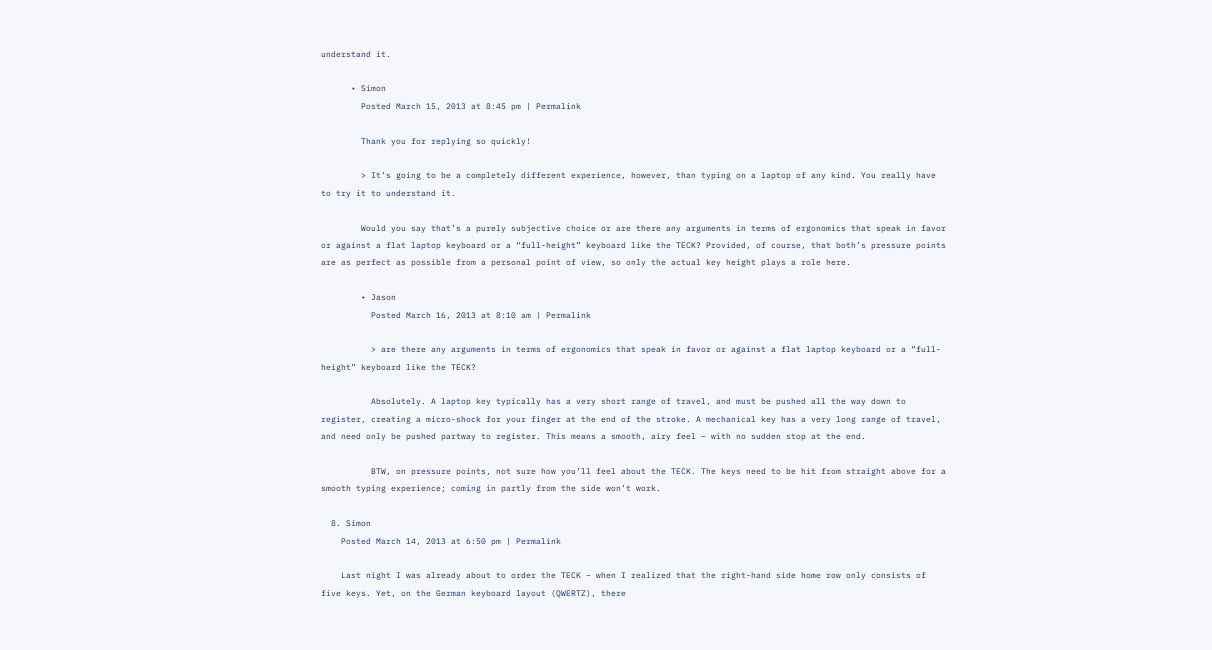understand it.

      • Simon
        Posted March 15, 2013 at 8:45 pm | Permalink

        Thank you for replying so quickly!

        > It’s going to be a completely different experience, however, than typing on a laptop of any kind. You really have to try it to understand it.

        Would you say that’s a purely subjective choice or are there any arguments in terms of ergonomics that speak in favor or against a flat laptop keyboard or a “full-height” keyboard like the TECK? Provided, of course, that both’s pressure points are as perfect as possible from a personal point of view, so only the actual key height plays a role here.

        • Jason
          Posted March 16, 2013 at 8:10 am | Permalink

          > are there any arguments in terms of ergonomics that speak in favor or against a flat laptop keyboard or a “full-height” keyboard like the TECK?

          Absolutely. A laptop key typically has a very short range of travel, and must be pushed all the way down to register, creating a micro-shock for your finger at the end of the stroke. A mechanical key has a very long range of travel, and need only be pushed partway to register. This means a smooth, airy feel – with no sudden stop at the end.

          BTW, on pressure points, not sure how you’ll feel about the TECK. The keys need to be hit from straight above for a smooth typing experience; coming in partly from the side won’t work.

  8. Simon
    Posted March 14, 2013 at 6:50 pm | Permalink

    Last night I was already about to order the TECK – when I realized that the right-hand side home row only consists of five keys. Yet, on the German keyboard layout (QWERTZ), there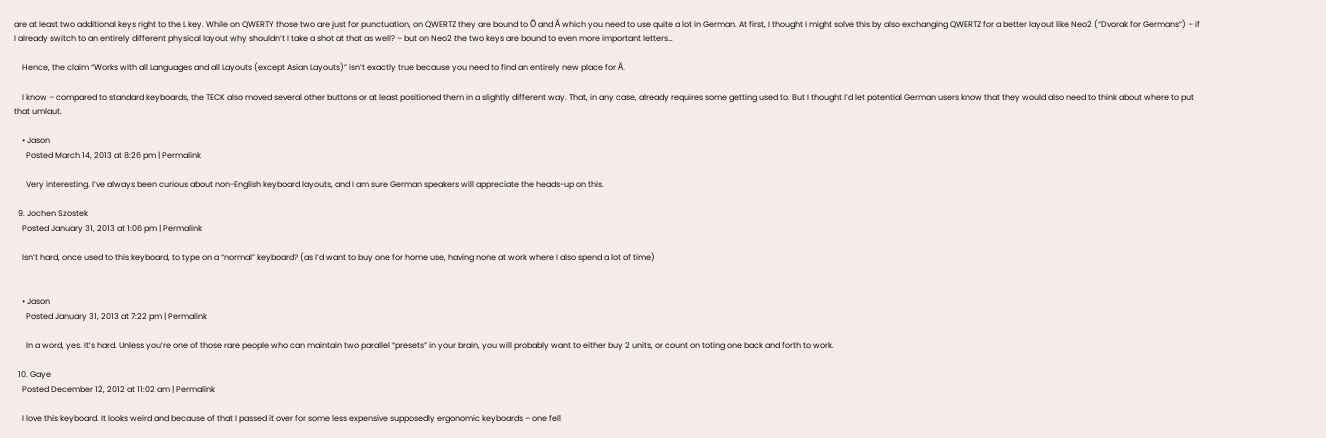are at least two additional keys right to the L key. While on QWERTY those two are just for punctuation, on QWERTZ they are bound to Ö and Ä which you need to use quite a lot in German. At first, I thought I might solve this by also exchanging QWERTZ for a better layout like Neo2 (“Dvorak for Germans”) – if I already switch to an entirely different physical layout why shouldn’t I take a shot at that as well? – but on Neo2 the two keys are bound to even more important letters…

    Hence, the claim “Works with all Languages and all Layouts (except Asian Layouts)” isn’t exactly true because you need to find an entirely new place for Ä.

    I know – compared to standard keyboards, the TECK also moved several other buttons or at least positioned them in a slightly different way. That, in any case, already requires some getting used to. But I thought I’d let potential German users know that they would also need to think about where to put that umlaut.

    • Jason
      Posted March 14, 2013 at 8:26 pm | Permalink

      Very interesting. I’ve always been curious about non-English keyboard layouts, and I am sure German speakers will appreciate the heads-up on this.

  9. Jochen Szostek
    Posted January 31, 2013 at 1:06 pm | Permalink

    Isn’t hard, once used to this keyboard, to type on a “normal” keyboard? (as I’d want to buy one for home use, having none at work where I also spend a lot of time)


    • Jason
      Posted January 31, 2013 at 7:22 pm | Permalink

      In a word, yes. It’s hard. Unless you’re one of those rare people who can maintain two parallel “presets” in your brain, you will probably want to either buy 2 units, or count on toting one back and forth to work.

  10. Gaye
    Posted December 12, 2012 at 11:02 am | Permalink

    I love this keyboard. It looks weird and because of that I passed it over for some less expensive supposedly ergonomic keyboards – one fell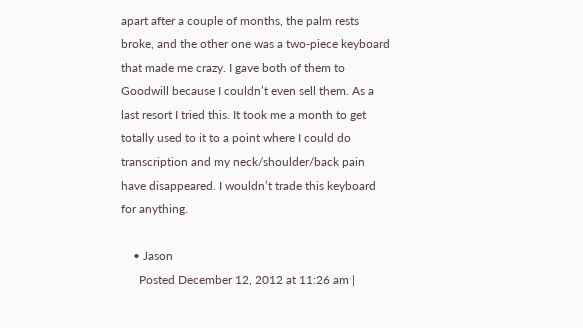apart after a couple of months, the palm rests broke, and the other one was a two-piece keyboard that made me crazy. I gave both of them to Goodwill because I couldn’t even sell them. As a last resort I tried this. It took me a month to get totally used to it to a point where I could do transcription and my neck/shoulder/back pain have disappeared. I wouldn’t trade this keyboard for anything.

    • Jason
      Posted December 12, 2012 at 11:26 am |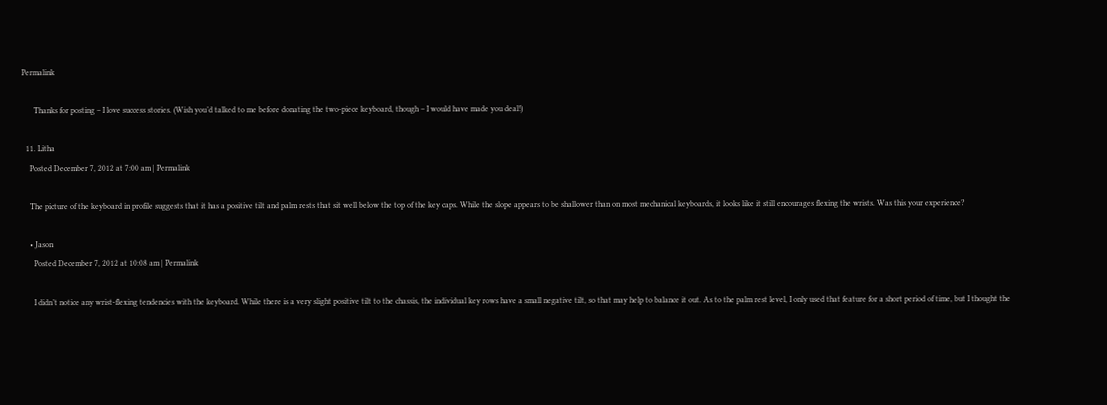Permalink

      Thanks for posting – I love success stories. (Wish you’d talked to me before donating the two-piece keyboard, though – I would have made you deal!)

  11. Litha
    Posted December 7, 2012 at 7:00 am | Permalink

    The picture of the keyboard in profile suggests that it has a positive tilt and palm rests that sit well below the top of the key caps. While the slope appears to be shallower than on most mechanical keyboards, it looks like it still encourages flexing the wrists. Was this your experience?

    • Jason
      Posted December 7, 2012 at 10:08 am | Permalink

      I didn’t notice any wrist-flexing tendencies with the keyboard. While there is a very slight positive tilt to the chassis, the individual key rows have a small negative tilt, so that may help to balance it out. As to the palm rest level, I only used that feature for a short period of time, but I thought the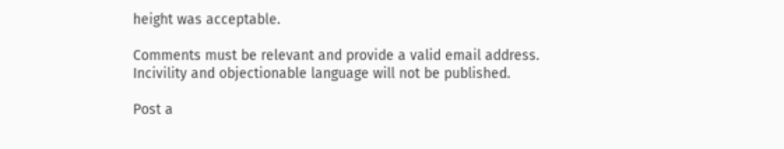height was acceptable.

Comments must be relevant and provide a valid email address. Incivility and objectionable language will not be published.

Post a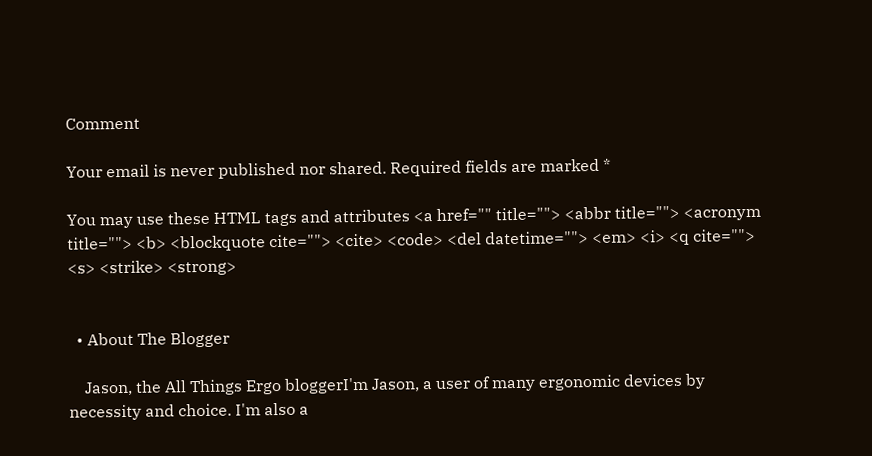Comment

Your email is never published nor shared. Required fields are marked *

You may use these HTML tags and attributes <a href="" title=""> <abbr title=""> <acronym title=""> <b> <blockquote cite=""> <cite> <code> <del datetime=""> <em> <i> <q cite=""> <s> <strike> <strong>


  • About The Blogger

    Jason, the All Things Ergo bloggerI'm Jason, a user of many ergonomic devices by necessity and choice. I'm also a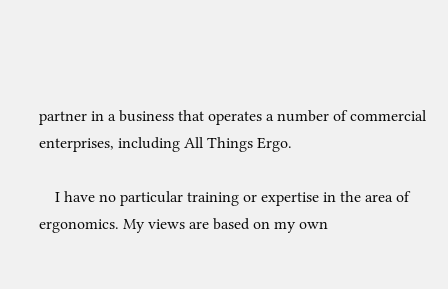partner in a business that operates a number of commercial enterprises, including All Things Ergo.

    I have no particular training or expertise in the area of ergonomics. My views are based on my own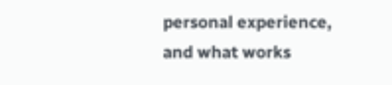personal experience, and what works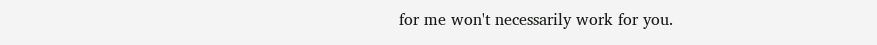for me won't necessarily work for you.